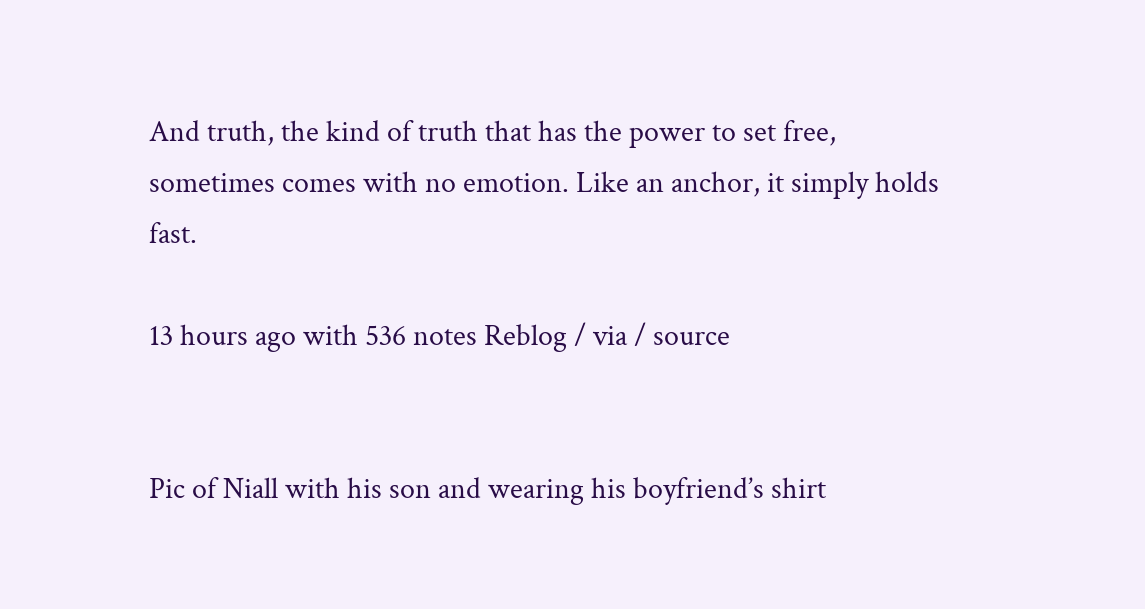And truth, the kind of truth that has the power to set free, sometimes comes with no emotion. Like an anchor, it simply holds fast.

13 hours ago with 536 notes Reblog / via / source


Pic of Niall with his son and wearing his boyfriend’s shirt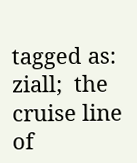tagged as: ziall;  the cruise line of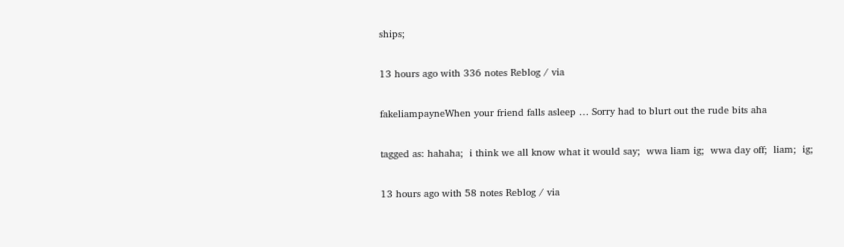ships;

13 hours ago with 336 notes Reblog / via

fakeliampayneWhen your friend falls asleep … Sorry had to blurt out the rude bits aha

tagged as: hahaha;  i think we all know what it would say;  wwa liam ig;  wwa day off;  liam;  ig;

13 hours ago with 58 notes Reblog / via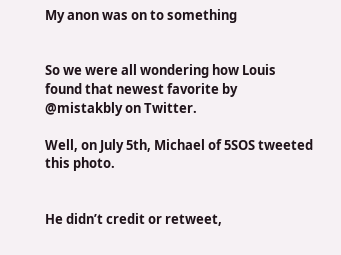My anon was on to something


So we were all wondering how Louis found that newest favorite by @mistakbly on Twitter.

Well, on July 5th, Michael of 5SOS tweeted this photo.


He didn’t credit or retweet,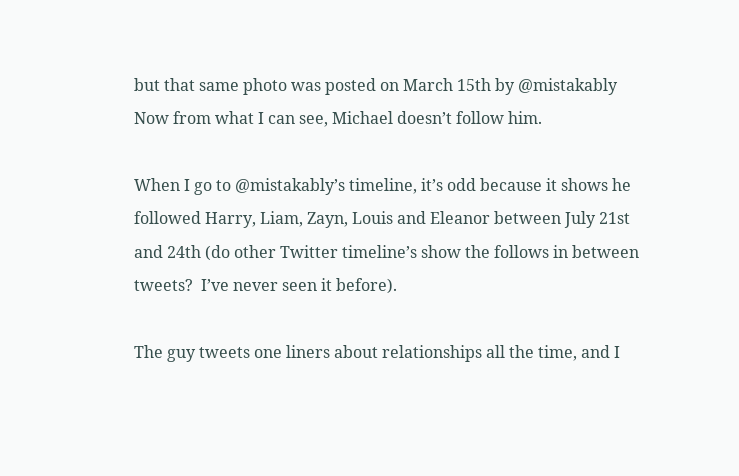but that same photo was posted on March 15th by @mistakably  Now from what I can see, Michael doesn’t follow him.

When I go to @mistakably’s timeline, it’s odd because it shows he followed Harry, Liam, Zayn, Louis and Eleanor between July 21st and 24th (do other Twitter timeline’s show the follows in between tweets?  I’ve never seen it before).

The guy tweets one liners about relationships all the time, and I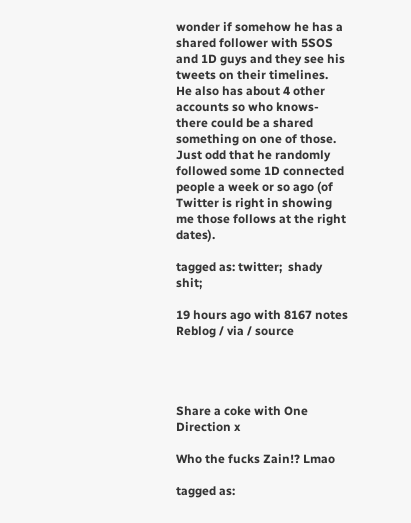wonder if somehow he has a shared follower with 5SOS and 1D guys and they see his tweets on their timelines.  He also has about 4 other accounts so who knows- there could be a shared something on one of those.  Just odd that he randomly followed some 1D connected people a week or so ago (of Twitter is right in showing me those follows at the right dates).

tagged as: twitter;  shady shit;

19 hours ago with 8167 notes Reblog / via / source




Share a coke with One Direction x

Who the fucks Zain!? Lmao

tagged as: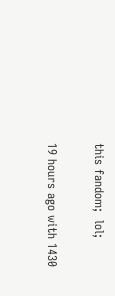this fandom;  lol;

19 hours ago with 1430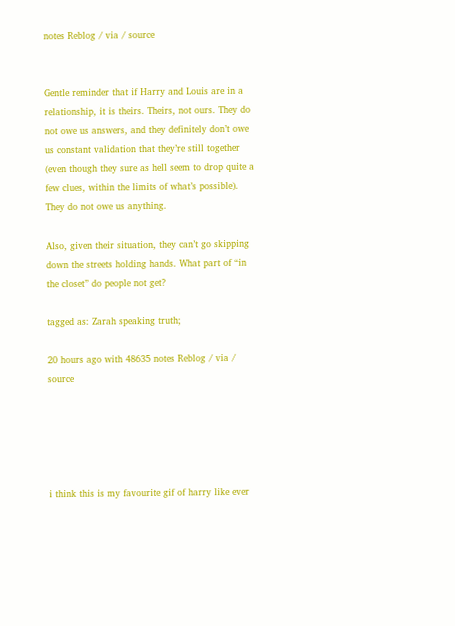notes Reblog / via / source


Gentle reminder that if Harry and Louis are in a relationship, it is theirs. Theirs, not ours. They do not owe us answers, and they definitely don’t owe us constant validation that they’re still together (even though they sure as hell seem to drop quite a few clues, within the limits of what’s possible). They do not owe us anything.

Also, given their situation, they can’t go skipping down the streets holding hands. What part of “in the closet” do people not get?

tagged as: Zarah speaking truth;

20 hours ago with 48635 notes Reblog / via / source





i think this is my favourite gif of harry like ever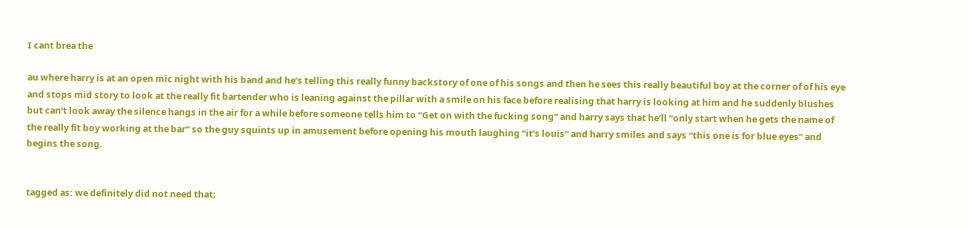I cant brea the

au where harry is at an open mic night with his band and he’s telling this really funny backstory of one of his songs and then he sees this really beautiful boy at the corner of of his eye and stops mid story to look at the really fit bartender who is leaning against the pillar with a smile on his face before realising that harry is looking at him and he suddenly blushes but can’t look away the silence hangs in the air for a while before someone tells him to “Get on with the fucking song” and harry says that he’ll “only start when he gets the name of the really fit boy working at the bar” so the guy squints up in amusement before opening his mouth laughing “it’s louis” and harry smiles and says “this one is for blue eyes” and begins the song.


tagged as: we definitely did not need that;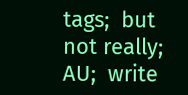tags;  but not really;  AU;  write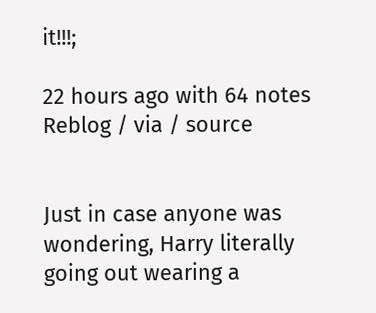it!!!;

22 hours ago with 64 notes Reblog / via / source


Just in case anyone was wondering, Harry literally going out wearing a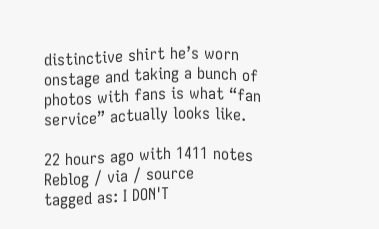distinctive shirt he’s worn onstage and taking a bunch of photos with fans is what “fan service” actually looks like.

22 hours ago with 1411 notes Reblog / via / source
tagged as: I DON'T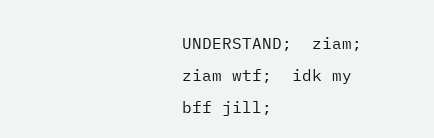UNDERSTAND;  ziam;  ziam wtf;  idk my bff jill;